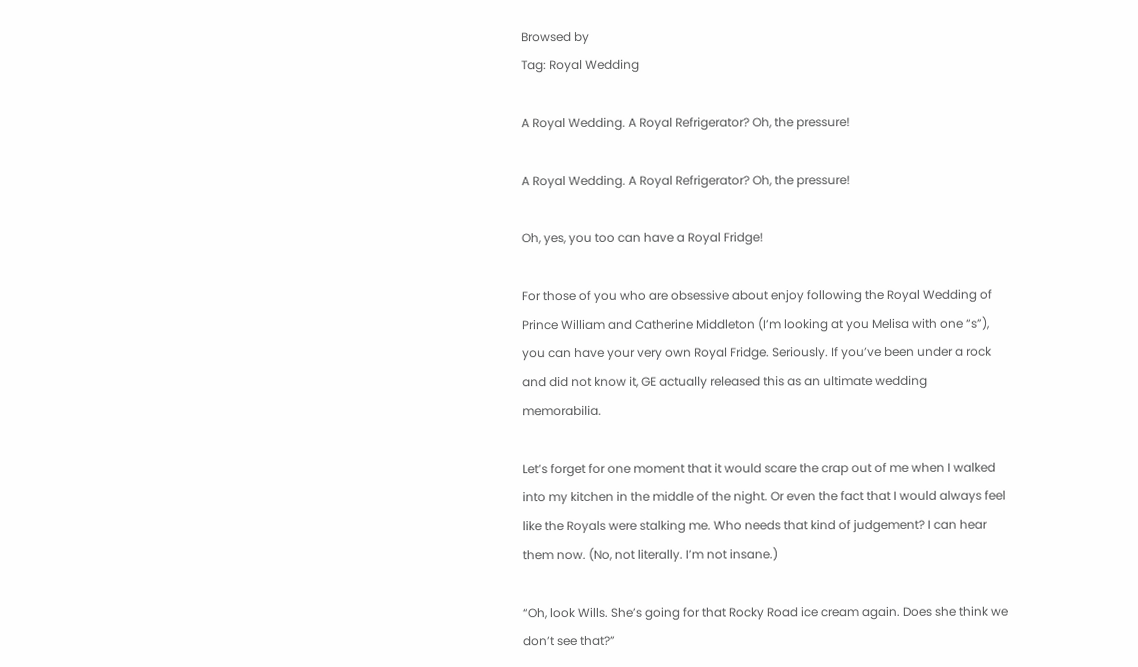Browsed by
Tag: Royal Wedding

A Royal Wedding. A Royal Refrigerator? Oh, the pressure!

A Royal Wedding. A Royal Refrigerator? Oh, the pressure!

Oh, yes, you too can have a Royal Fridge!

For those of you who are obsessive about enjoy following the Royal Wedding of Prince William and Catherine Middleton (I’m looking at you Melisa with one “s”), you can have your very own Royal Fridge. Seriously. If you’ve been under a rock and did not know it, GE actually released this as an ultimate wedding memorabilia.

Let’s forget for one moment that it would scare the crap out of me when I walked into my kitchen in the middle of the night. Or even the fact that I would always feel like the Royals were stalking me. Who needs that kind of judgement? I can hear them now. (No, not literally. I’m not insane.)

“Oh, look Wills. She’s going for that Rocky Road ice cream again. Does she think we don’t see that?”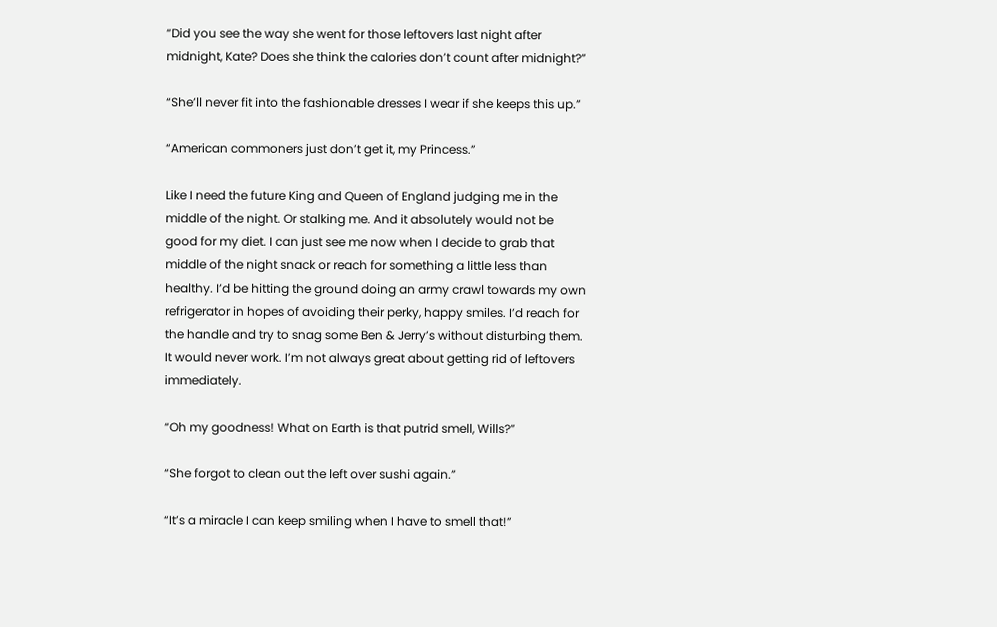“Did you see the way she went for those leftovers last night after midnight, Kate? Does she think the calories don’t count after midnight?”

“She’ll never fit into the fashionable dresses I wear if she keeps this up.”

“American commoners just don’t get it, my Princess.”

Like I need the future King and Queen of England judging me in the middle of the night. Or stalking me. And it absolutely would not be good for my diet. I can just see me now when I decide to grab that middle of the night snack or reach for something a little less than healthy. I’d be hitting the ground doing an army crawl towards my own refrigerator in hopes of avoiding their perky, happy smiles. I’d reach for the handle and try to snag some Ben & Jerry’s without disturbing them. It would never work. I’m not always great about getting rid of leftovers immediately.

“Oh my goodness! What on Earth is that putrid smell, Wills?”

“She forgot to clean out the left over sushi again.”

“It’s a miracle I can keep smiling when I have to smell that!”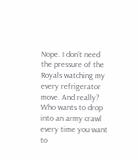Nope. I don’t need the pressure of the Royals watching my every refrigerator move. And really? Who wants to drop into an army crawl every time you want to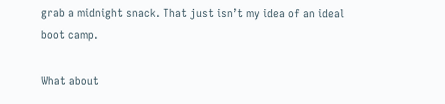grab a midnight snack. That just isn’t my idea of an ideal boot camp.

What about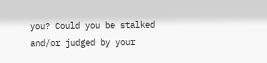you? Could you be stalked and/or judged by your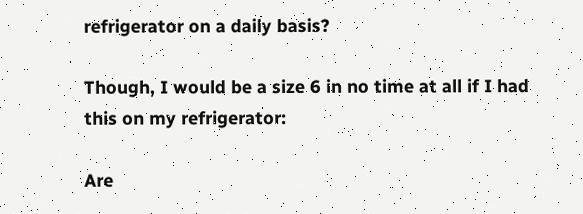refrigerator on a daily basis?

Though, I would be a size 6 in no time at all if I had this on my refrigerator:

Are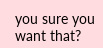you sure you want that?